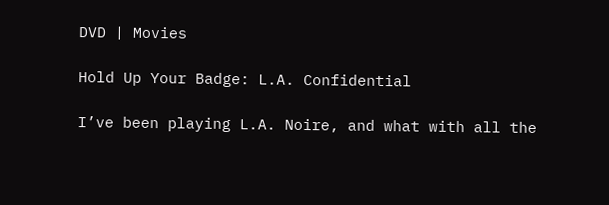DVD | Movies

Hold Up Your Badge: L.A. Confidential

I’ve been playing L.A. Noire, and what with all the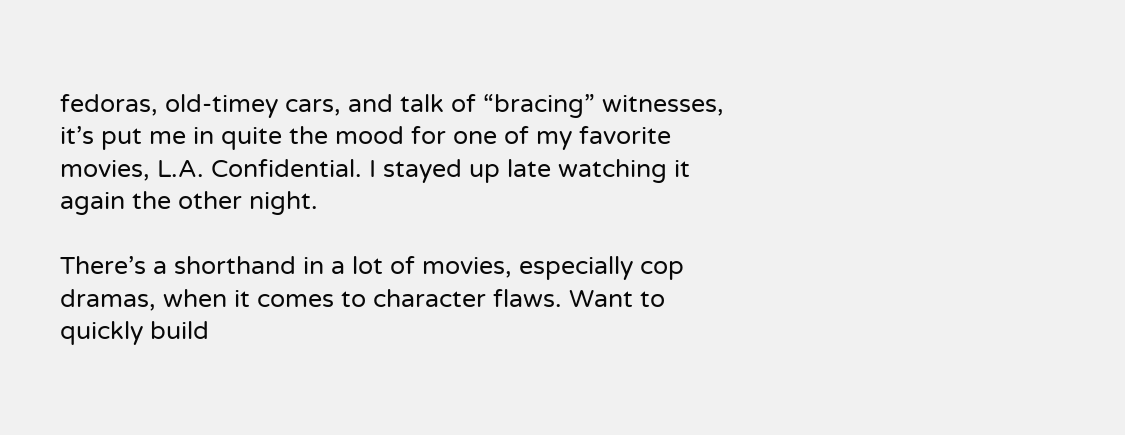fedoras, old-timey cars, and talk of “bracing” witnesses, it’s put me in quite the mood for one of my favorite movies, L.A. Confidential. I stayed up late watching it again the other night.

There’s a shorthand in a lot of movies, especially cop dramas, when it comes to character flaws. Want to quickly build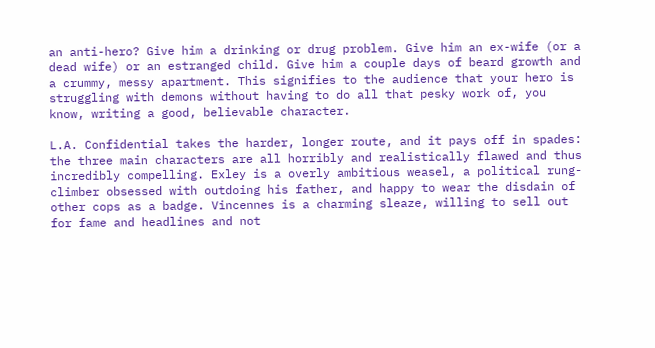an anti-hero? Give him a drinking or drug problem. Give him an ex-wife (or a dead wife) or an estranged child. Give him a couple days of beard growth and a crummy, messy apartment. This signifies to the audience that your hero is struggling with demons without having to do all that pesky work of, you know, writing a good, believable character.

L.A. Confidential takes the harder, longer route, and it pays off in spades: the three main characters are all horribly and realistically flawed and thus incredibly compelling. Exley is a overly ambitious weasel, a political rung-climber obsessed with outdoing his father, and happy to wear the disdain of other cops as a badge. Vincennes is a charming sleaze, willing to sell out for fame and headlines and not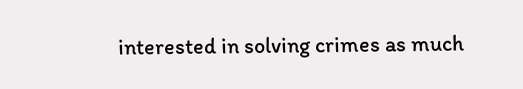interested in solving crimes as much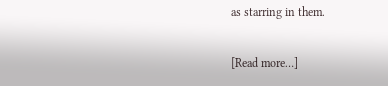as starring in them.

[Read more…]